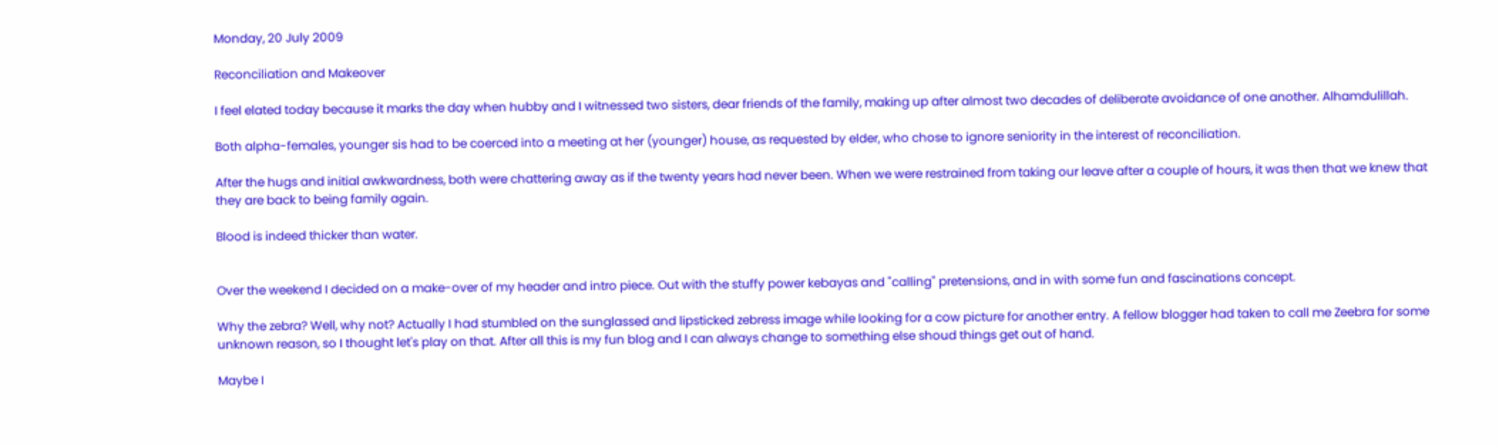Monday, 20 July 2009

Reconciliation and Makeover

I feel elated today because it marks the day when hubby and I witnessed two sisters, dear friends of the family, making up after almost two decades of deliberate avoidance of one another. Alhamdulillah.

Both alpha-females, younger sis had to be coerced into a meeting at her (younger) house, as requested by elder, who chose to ignore seniority in the interest of reconciliation.

After the hugs and initial awkwardness, both were chattering away as if the twenty years had never been. When we were restrained from taking our leave after a couple of hours, it was then that we knew that they are back to being family again.

Blood is indeed thicker than water.


Over the weekend I decided on a make-over of my header and intro piece. Out with the stuffy power kebayas and "calling" pretensions, and in with some fun and fascinations concept.

Why the zebra? Well, why not? Actually I had stumbled on the sunglassed and lipsticked zebress image while looking for a cow picture for another entry. A fellow blogger had taken to call me Zeebra for some unknown reason, so I thought let's play on that. After all this is my fun blog and I can always change to something else shoud things get out of hand.

Maybe I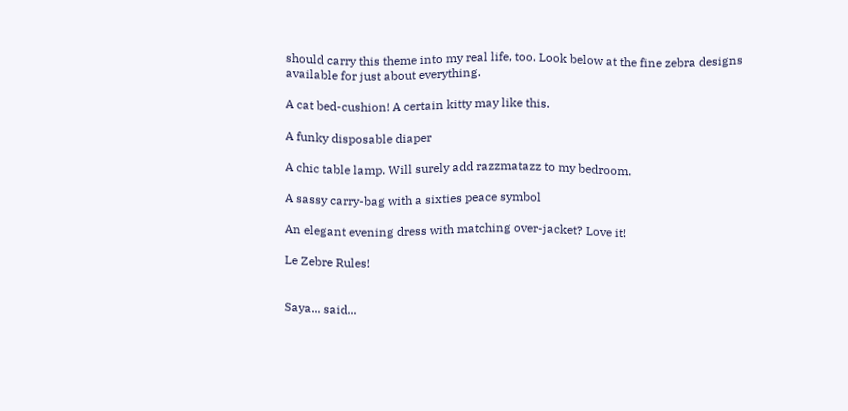should carry this theme into my real life, too. Look below at the fine zebra designs available for just about everything.

A cat bed-cushion! A certain kitty may like this.

A funky disposable diaper

A chic table lamp. Will surely add razzmatazz to my bedroom.

A sassy carry-bag with a sixties peace symbol

An elegant evening dress with matching over-jacket? Love it!

Le Zebre Rules!


Saya... said...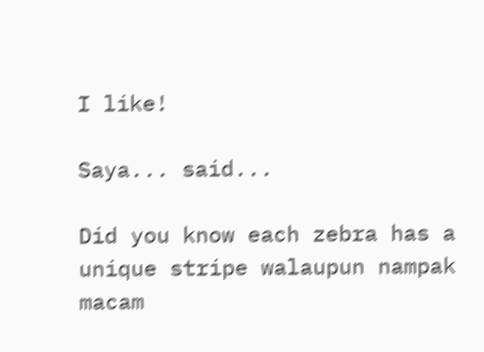I like!

Saya... said...

Did you know each zebra has a unique stripe walaupun nampak macam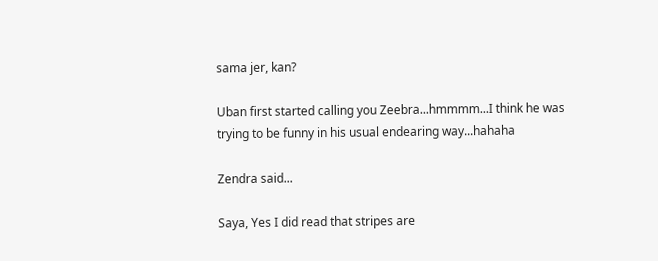sama jer, kan?

Uban first started calling you Zeebra...hmmmm...I think he was trying to be funny in his usual endearing way...hahaha

Zendra said...

Saya, Yes I did read that stripes are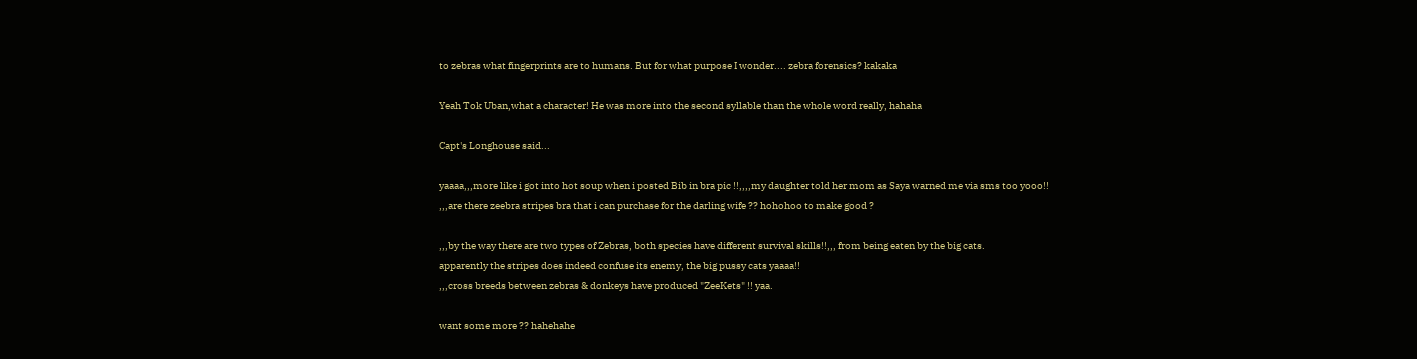to zebras what fingerprints are to humans. But for what purpose I wonder.... zebra forensics? kakaka

Yeah Tok Uban,what a character! He was more into the second syllable than the whole word really, hahaha

Capt's Longhouse said...

yaaaa,,,more like i got into hot soup when i posted Bib in bra pic !!,,,,my daughter told her mom as Saya warned me via sms too yooo!!
,,,are there zeebra stripes bra that i can purchase for the darling wife ?? hohohoo to make good ?

,,,by the way there are two types of Zebras, both species have different survival skills!!,,, from being eaten by the big cats.
apparently the stripes does indeed confuse its enemy, the big pussy cats yaaaa!!
,,,cross breeds between zebras & donkeys have produced "ZeeKets" !! yaa.

want some more ?? hahehahe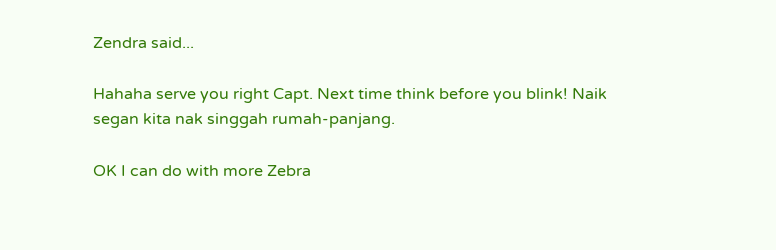Zendra said...

Hahaha serve you right Capt. Next time think before you blink! Naik segan kita nak singgah rumah-panjang.

OK I can do with more Zebra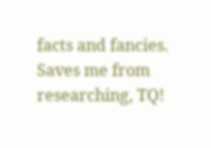facts and fancies. Saves me from researching, TQ!